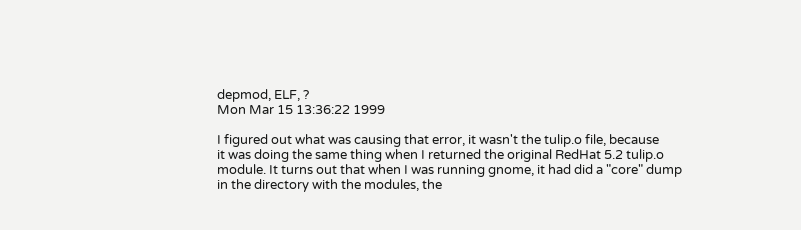depmod, ELF, ?
Mon Mar 15 13:36:22 1999

I figured out what was causing that error, it wasn't the tulip.o file, because
it was doing the same thing when I returned the original RedHat 5.2 tulip.o
module. It turns out that when I was running gnome, it had did a "core" dump
in the directory with the modules, the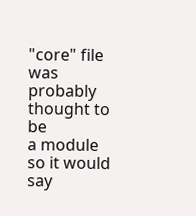"core" file was probably thought to be
a module so it would say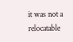it was not a relocatable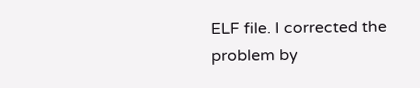ELF file. I corrected the
problem by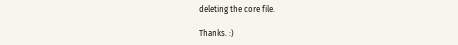deleting the core file.

Thanks. :)